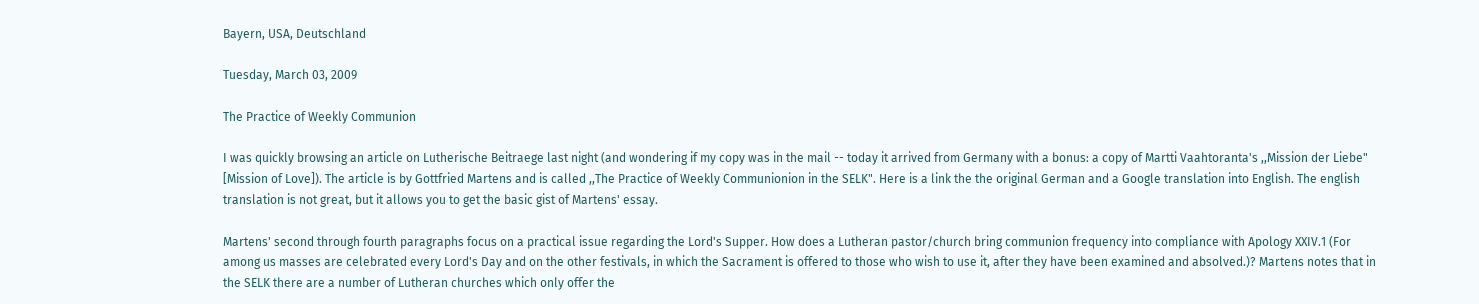Bayern, USA, Deutschland

Tuesday, March 03, 2009

The Practice of Weekly Communion

I was quickly browsing an article on Lutherische Beitraege last night (and wondering if my copy was in the mail -- today it arrived from Germany with a bonus: a copy of Martti Vaahtoranta's ,,Mission der Liebe" [Mission of Love]). The article is by Gottfried Martens and is called ,,The Practice of Weekly Communionion in the SELK". Here is a link the the original German and a Google translation into English. The english translation is not great, but it allows you to get the basic gist of Martens' essay.

Martens' second through fourth paragraphs focus on a practical issue regarding the Lord's Supper. How does a Lutheran pastor/church bring communion frequency into compliance with Apology XXIV.1 (For among us masses are celebrated every Lord's Day and on the other festivals, in which the Sacrament is offered to those who wish to use it, after they have been examined and absolved.)? Martens notes that in the SELK there are a number of Lutheran churches which only offer the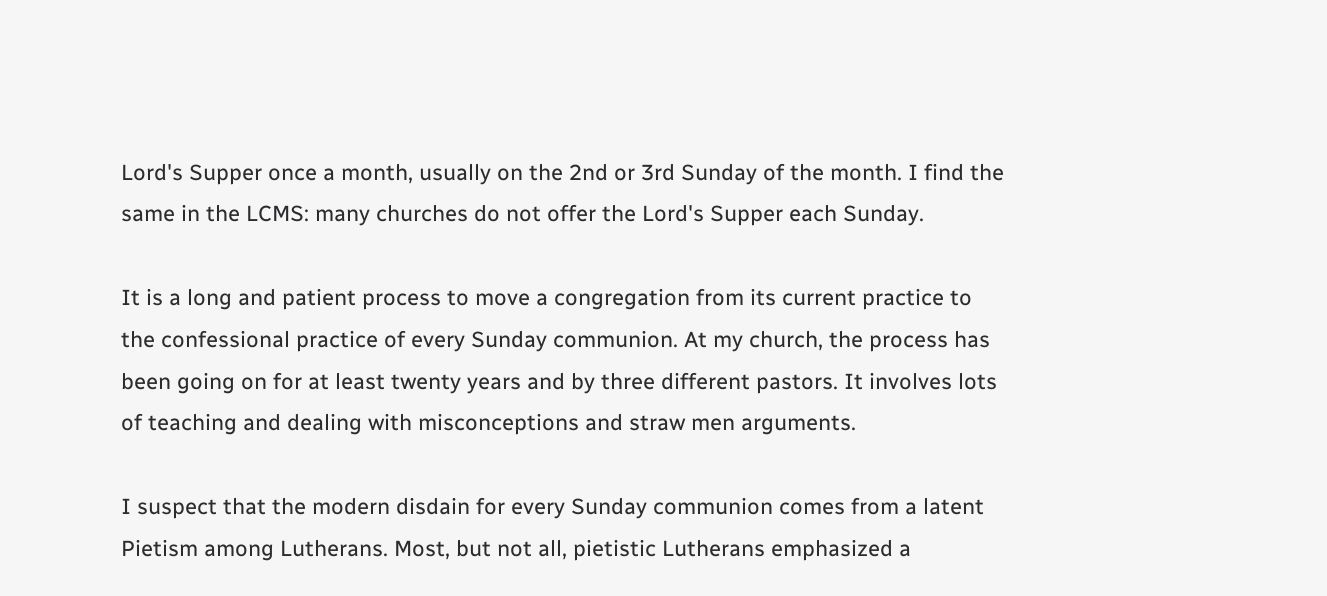Lord's Supper once a month, usually on the 2nd or 3rd Sunday of the month. I find the same in the LCMS: many churches do not offer the Lord's Supper each Sunday.

It is a long and patient process to move a congregation from its current practice to the confessional practice of every Sunday communion. At my church, the process has been going on for at least twenty years and by three different pastors. It involves lots of teaching and dealing with misconceptions and straw men arguments.

I suspect that the modern disdain for every Sunday communion comes from a latent Pietism among Lutherans. Most, but not all, pietistic Lutherans emphasized a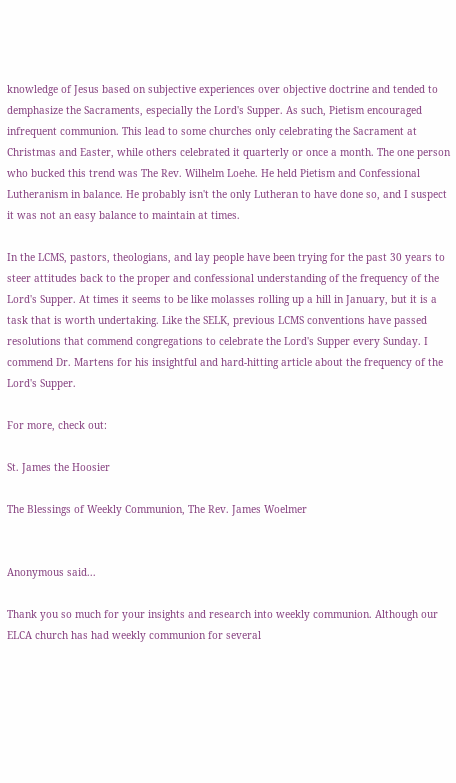knowledge of Jesus based on subjective experiences over objective doctrine and tended to demphasize the Sacraments, especially the Lord's Supper. As such, Pietism encouraged infrequent communion. This lead to some churches only celebrating the Sacrament at Christmas and Easter, while others celebrated it quarterly or once a month. The one person who bucked this trend was The Rev. Wilhelm Loehe. He held Pietism and Confessional Lutheranism in balance. He probably isn't the only Lutheran to have done so, and I suspect it was not an easy balance to maintain at times.

In the LCMS, pastors, theologians, and lay people have been trying for the past 30 years to steer attitudes back to the proper and confessional understanding of the frequency of the Lord's Supper. At times it seems to be like molasses rolling up a hill in January, but it is a task that is worth undertaking. Like the SELK, previous LCMS conventions have passed resolutions that commend congregations to celebrate the Lord's Supper every Sunday. I commend Dr. Martens for his insightful and hard-hitting article about the frequency of the Lord's Supper.

For more, check out:

St. James the Hoosier

The Blessings of Weekly Communion, The Rev. James Woelmer


Anonymous said...

Thank you so much for your insights and research into weekly communion. Although our ELCA church has had weekly communion for several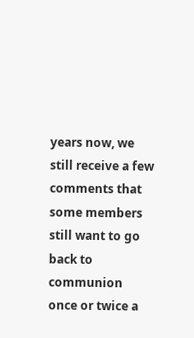years now, we still receive a few comments that some members still want to go back to communion once or twice a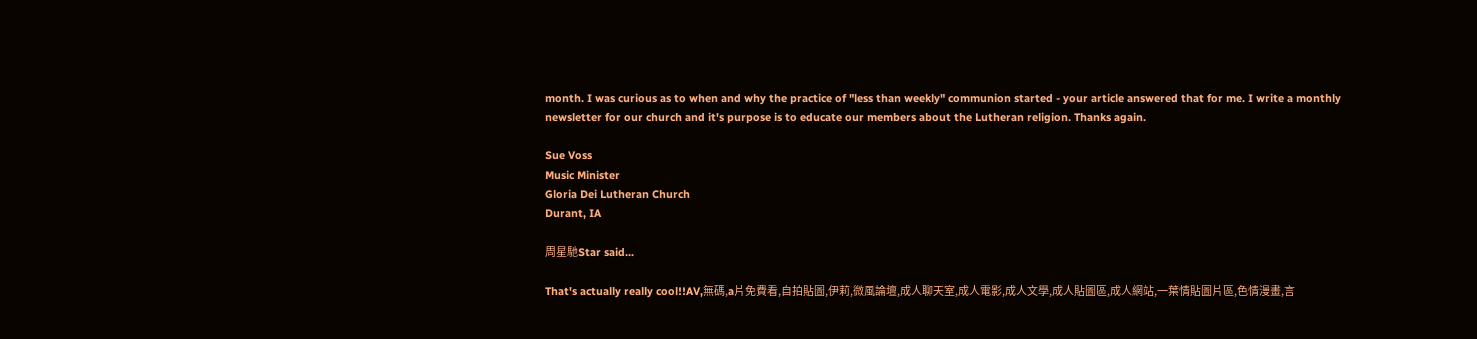month. I was curious as to when and why the practice of "less than weekly" communion started - your article answered that for me. I write a monthly newsletter for our church and it's purpose is to educate our members about the Lutheran religion. Thanks again.

Sue Voss
Music Minister
Gloria Dei Lutheran Church
Durant, IA

周星馳Star said...

That's actually really cool!!AV,無碼,a片免費看,自拍貼圖,伊莉,微風論壇,成人聊天室,成人電影,成人文學,成人貼圖區,成人網站,一葉情貼圖片區,色情漫畫,言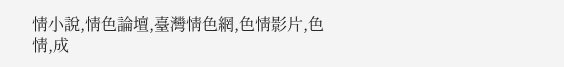情小說,情色論壇,臺灣情色網,色情影片,色情,成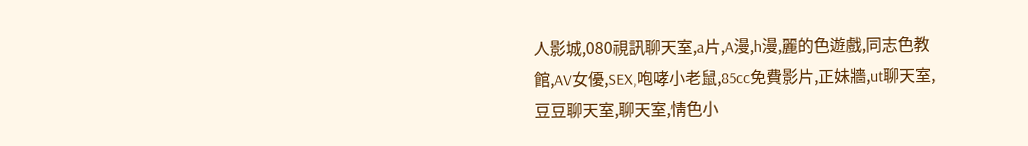人影城,080視訊聊天室,a片,A漫,h漫,麗的色遊戲,同志色教館,AV女優,SEX,咆哮小老鼠,85cc免費影片,正妹牆,ut聊天室,豆豆聊天室,聊天室,情色小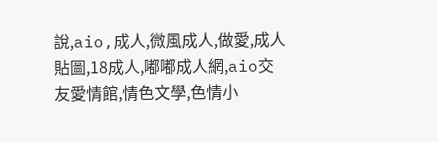說,aio,成人,微風成人,做愛,成人貼圖,18成人,嘟嘟成人網,aio交友愛情館,情色文學,色情小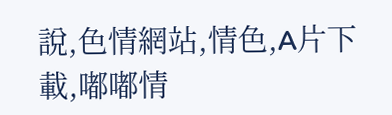說,色情網站,情色,A片下載,嘟嘟情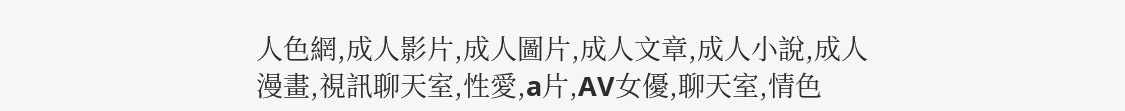人色網,成人影片,成人圖片,成人文章,成人小說,成人漫畫,視訊聊天室,性愛,a片,AV女優,聊天室,情色